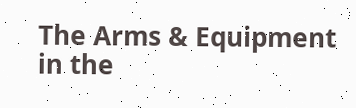The Arms & Equipment in the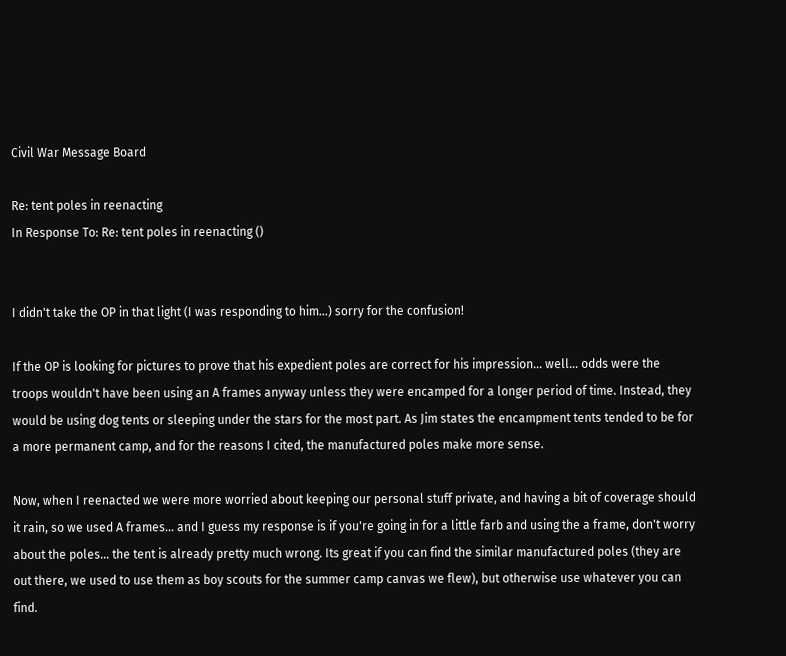Civil War Message Board

Re: tent poles in reenacting
In Response To: Re: tent poles in reenacting ()


I didn't take the OP in that light (I was responding to him...) sorry for the confusion!

If the OP is looking for pictures to prove that his expedient poles are correct for his impression... well... odds were the troops wouldn't have been using an A frames anyway unless they were encamped for a longer period of time. Instead, they would be using dog tents or sleeping under the stars for the most part. As Jim states the encampment tents tended to be for a more permanent camp, and for the reasons I cited, the manufactured poles make more sense.

Now, when I reenacted we were more worried about keeping our personal stuff private, and having a bit of coverage should it rain, so we used A frames... and I guess my response is if you're going in for a little farb and using the a frame, don't worry about the poles... the tent is already pretty much wrong. Its great if you can find the similar manufactured poles (they are out there, we used to use them as boy scouts for the summer camp canvas we flew), but otherwise use whatever you can find.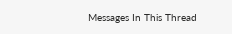Messages In This Thread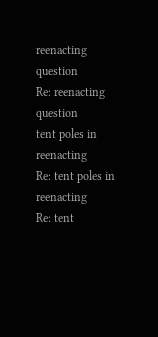reenacting question
Re: reenacting question
tent poles in reenacting
Re: tent poles in reenacting
Re: tent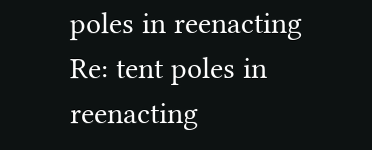poles in reenacting
Re: tent poles in reenacting